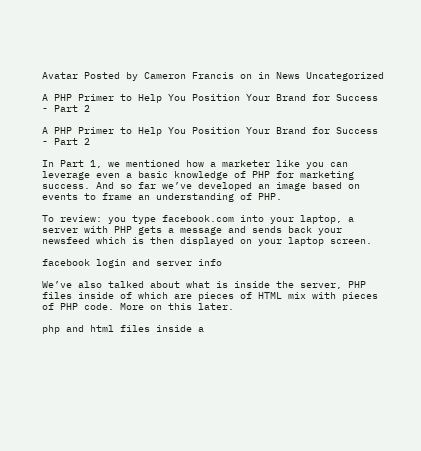Avatar Posted by Cameron Francis on in News Uncategorized

A PHP Primer to Help You Position Your Brand for Success - Part 2

A PHP Primer to Help You Position Your Brand for Success - Part 2

In Part 1, we mentioned how a marketer like you can leverage even a basic knowledge of PHP for marketing success. And so far we’ve developed an image based on events to frame an understanding of PHP.

To review: you type facebook.com into your laptop, a server with PHP gets a message and sends back your newsfeed which is then displayed on your laptop screen.

facebook login and server info

We’ve also talked about what is inside the server, PHP files inside of which are pieces of HTML mix with pieces of PHP code. More on this later.

php and html files inside a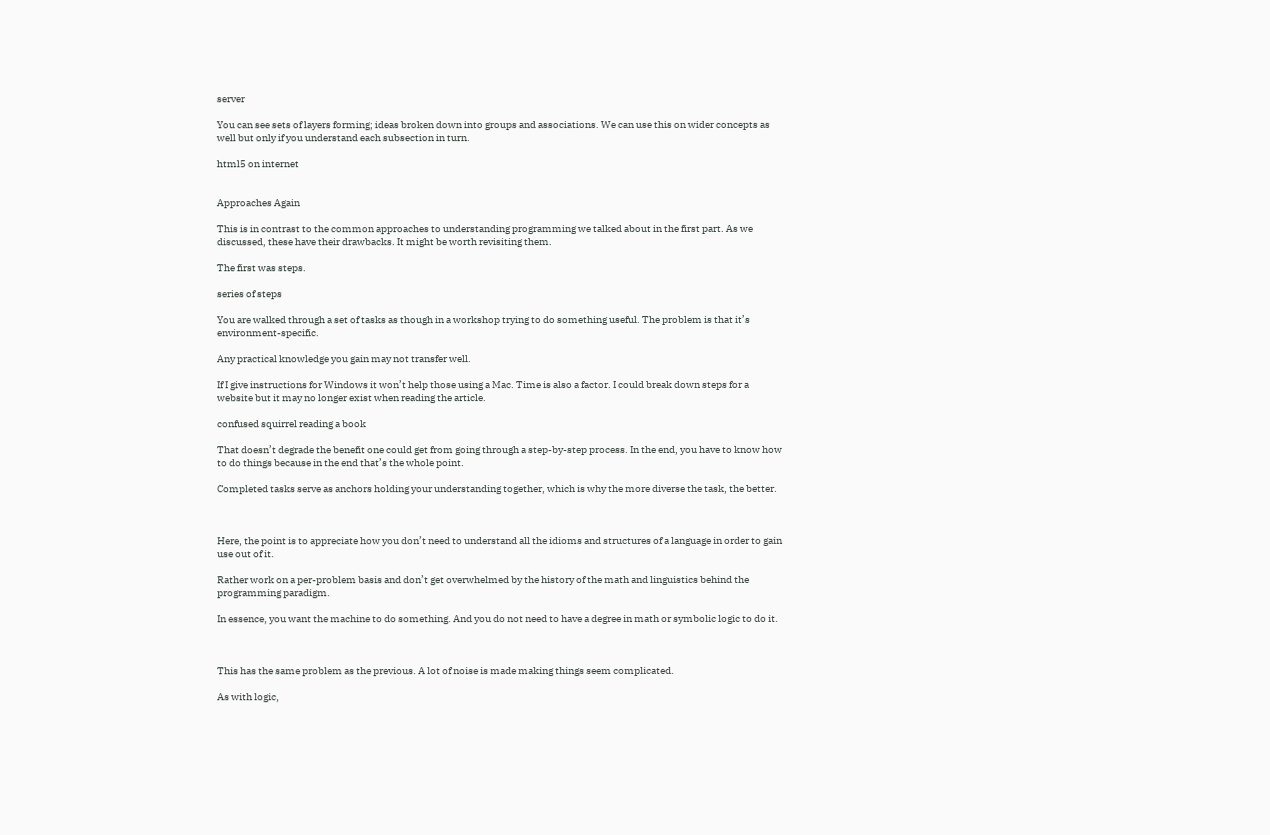server

You can see sets of layers forming; ideas broken down into groups and associations. We can use this on wider concepts as well but only if you understand each subsection in turn.

html5 on internet


Approaches Again

This is in contrast to the common approaches to understanding programming we talked about in the first part. As we discussed, these have their drawbacks. It might be worth revisiting them.

The first was steps.

series of steps

You are walked through a set of tasks as though in a workshop trying to do something useful. The problem is that it’s environment-specific.

Any practical knowledge you gain may not transfer well.

If I give instructions for Windows it won’t help those using a Mac. Time is also a factor. I could break down steps for a website but it may no longer exist when reading the article.

confused squirrel reading a book

That doesn’t degrade the benefit one could get from going through a step-by-step process. In the end, you have to know how to do things because in the end that’s the whole point.

Completed tasks serve as anchors holding your understanding together, which is why the more diverse the task, the better.



Here, the point is to appreciate how you don’t need to understand all the idioms and structures of a language in order to gain use out of it.

Rather work on a per-problem basis and don’t get overwhelmed by the history of the math and linguistics behind the programming paradigm.

In essence, you want the machine to do something. And you do not need to have a degree in math or symbolic logic to do it.



This has the same problem as the previous. A lot of noise is made making things seem complicated.

As with logic,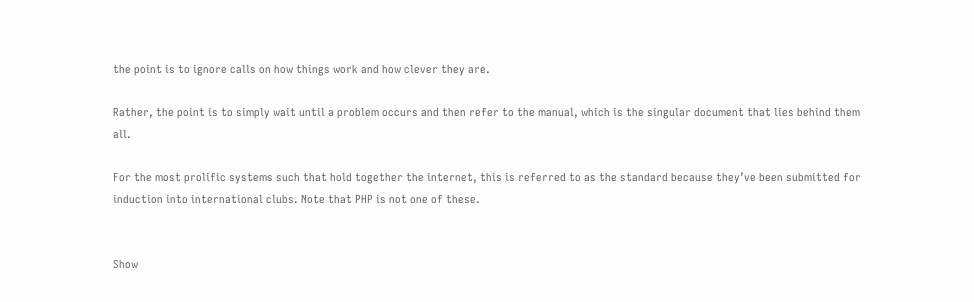the point is to ignore calls on how things work and how clever they are.

Rather, the point is to simply wait until a problem occurs and then refer to the manual, which is the singular document that lies behind them all.

For the most prolific systems such that hold together the internet, this is referred to as the standard because they’ve been submitted for induction into international clubs. Note that PHP is not one of these.


Show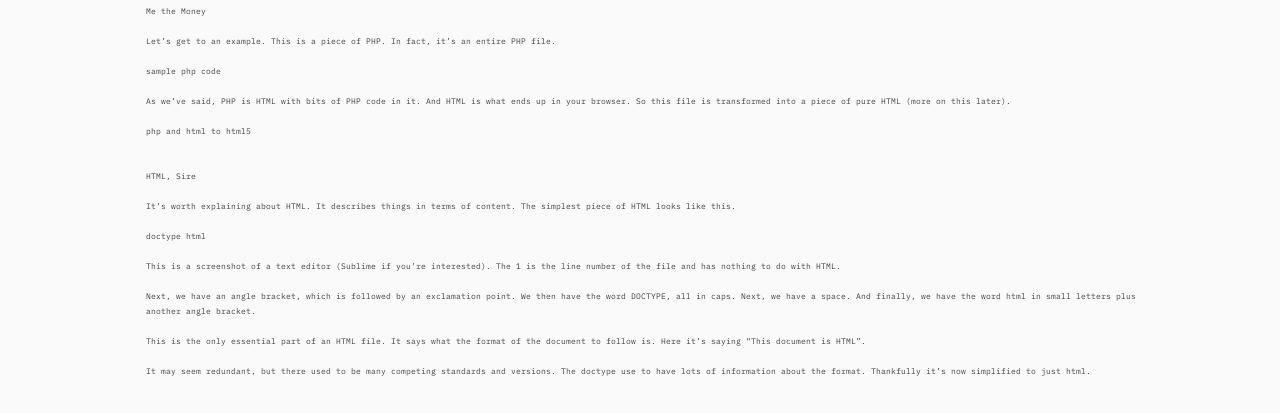Me the Money

Let’s get to an example. This is a piece of PHP. In fact, it’s an entire PHP file.

sample php code

As we’ve said, PHP is HTML with bits of PHP code in it. And HTML is what ends up in your browser. So this file is transformed into a piece of pure HTML (more on this later).

php and html to html5


HTML, Sire

It’s worth explaining about HTML. It describes things in terms of content. The simplest piece of HTML looks like this.

doctype html

This is a screenshot of a text editor (Sublime if you’re interested). The 1 is the line number of the file and has nothing to do with HTML.

Next, we have an angle bracket, which is followed by an exclamation point. We then have the word DOCTYPE, all in caps. Next, we have a space. And finally, we have the word html in small letters plus another angle bracket.

This is the only essential part of an HTML file. It says what the format of the document to follow is. Here it’s saying “This document is HTML”.

It may seem redundant, but there used to be many competing standards and versions. The doctype use to have lots of information about the format. Thankfully it’s now simplified to just html.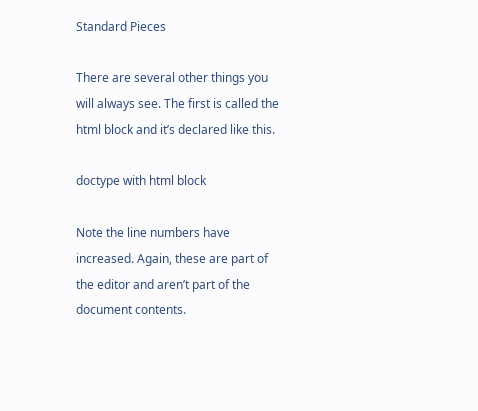Standard Pieces

There are several other things you will always see. The first is called the html block and it’s declared like this.

doctype with html block

Note the line numbers have increased. Again, these are part of the editor and aren’t part of the document contents.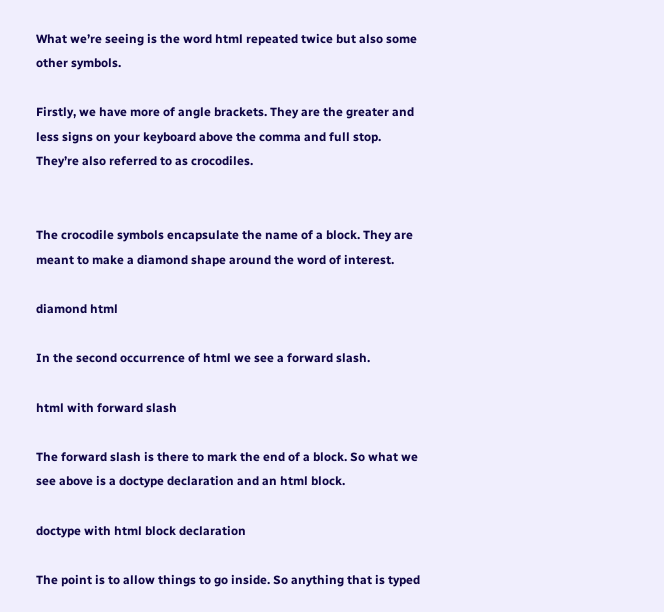What we’re seeing is the word html repeated twice but also some other symbols.

Firstly, we have more of angle brackets. They are the greater and less signs on your keyboard above the comma and full stop. They’re also referred to as crocodiles.


The crocodile symbols encapsulate the name of a block. They are meant to make a diamond shape around the word of interest.

diamond html

In the second occurrence of html we see a forward slash.

html with forward slash

The forward slash is there to mark the end of a block. So what we see above is a doctype declaration and an html block.

doctype with html block declaration

The point is to allow things to go inside. So anything that is typed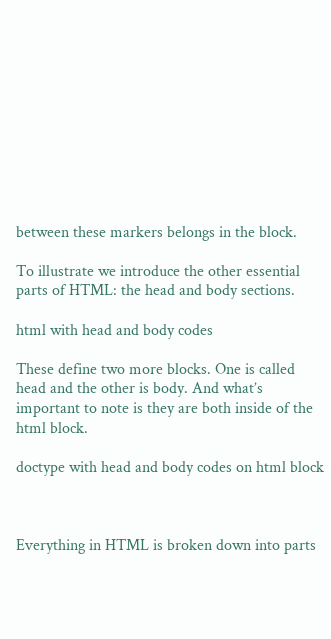between these markers belongs in the block.

To illustrate we introduce the other essential parts of HTML: the head and body sections.

html with head and body codes

These define two more blocks. One is called head and the other is body. And what’s important to note is they are both inside of the html block.

doctype with head and body codes on html block



Everything in HTML is broken down into parts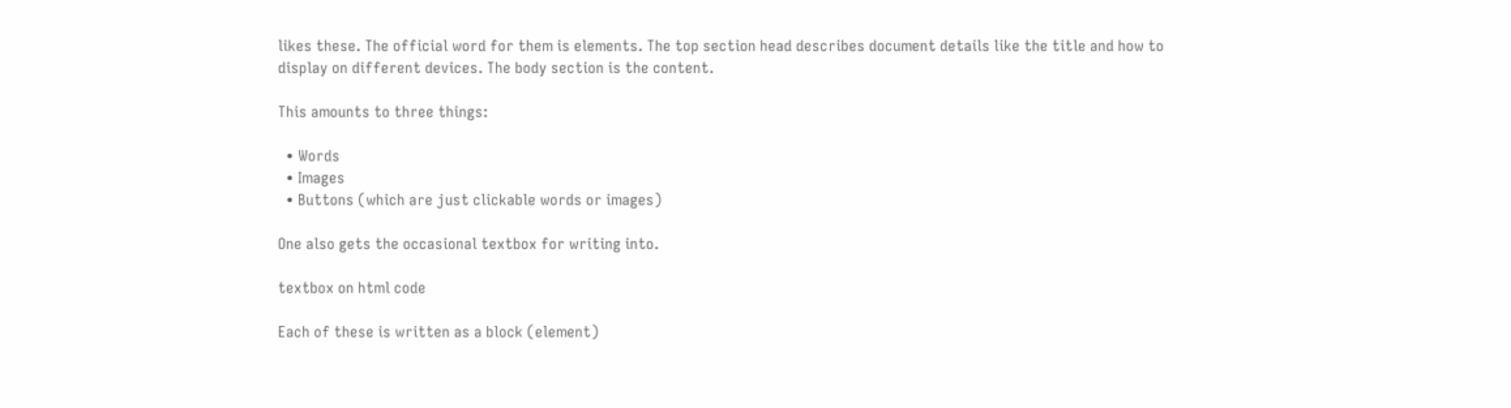likes these. The official word for them is elements. The top section head describes document details like the title and how to display on different devices. The body section is the content.

This amounts to three things:

  • Words
  • Images
  • Buttons (which are just clickable words or images)

One also gets the occasional textbox for writing into.

textbox on html code

Each of these is written as a block (element)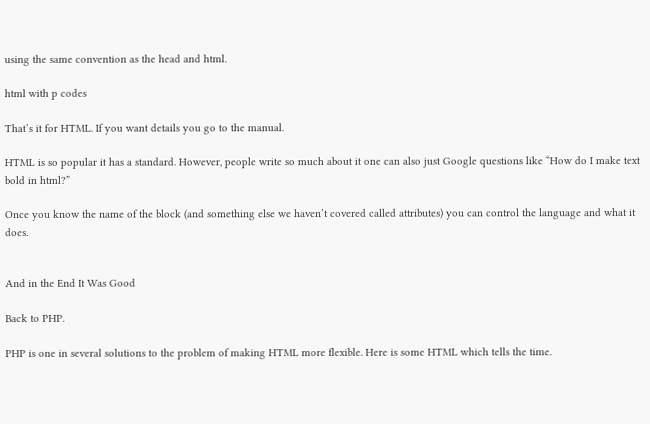using the same convention as the head and html.

html with p codes

That’s it for HTML. If you want details you go to the manual.

HTML is so popular it has a standard. However, people write so much about it one can also just Google questions like “How do I make text bold in html?”

Once you know the name of the block (and something else we haven’t covered called attributes) you can control the language and what it does.


And in the End It Was Good

Back to PHP.

PHP is one in several solutions to the problem of making HTML more flexible. Here is some HTML which tells the time.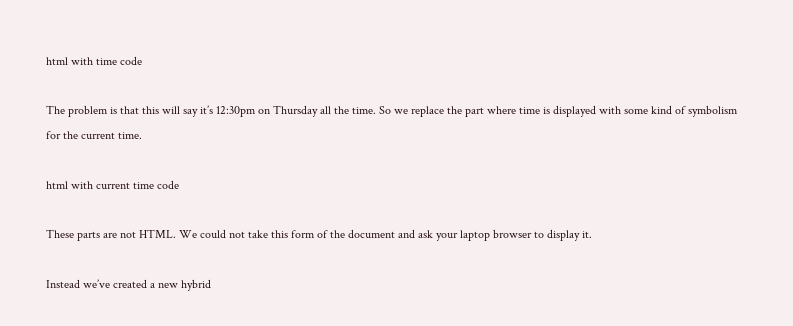html with time code

The problem is that this will say it’s 12:30pm on Thursday all the time. So we replace the part where time is displayed with some kind of symbolism for the current time.

html with current time code

These parts are not HTML. We could not take this form of the document and ask your laptop browser to display it.

Instead we’ve created a new hybrid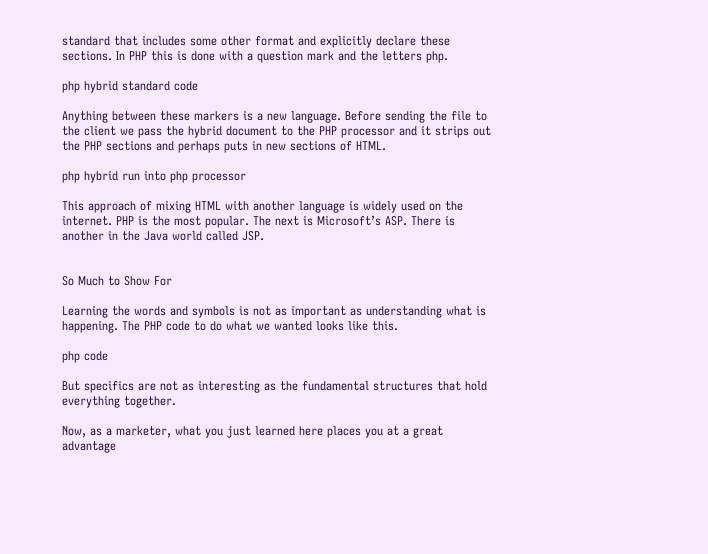standard that includes some other format and explicitly declare these sections. In PHP this is done with a question mark and the letters php.

php hybrid standard code

Anything between these markers is a new language. Before sending the file to the client we pass the hybrid document to the PHP processor and it strips out the PHP sections and perhaps puts in new sections of HTML.

php hybrid run into php processor

This approach of mixing HTML with another language is widely used on the internet. PHP is the most popular. The next is Microsoft’s ASP. There is another in the Java world called JSP.


So Much to Show For

Learning the words and symbols is not as important as understanding what is happening. The PHP code to do what we wanted looks like this.

php code

But specifics are not as interesting as the fundamental structures that hold everything together.

Now, as a marketer, what you just learned here places you at a great advantage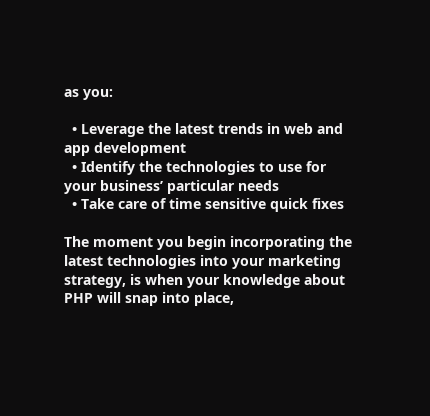as you:

  • Leverage the latest trends in web and app development
  • Identify the technologies to use for your business’ particular needs
  • Take care of time sensitive quick fixes

The moment you begin incorporating the latest technologies into your marketing strategy, is when your knowledge about PHP will snap into place,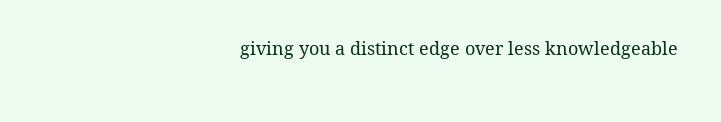giving you a distinct edge over less knowledgeable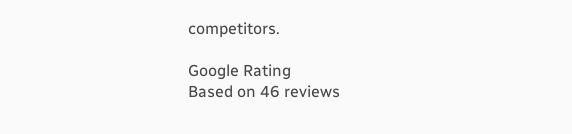competitors.

Google Rating
Based on 46 reviews